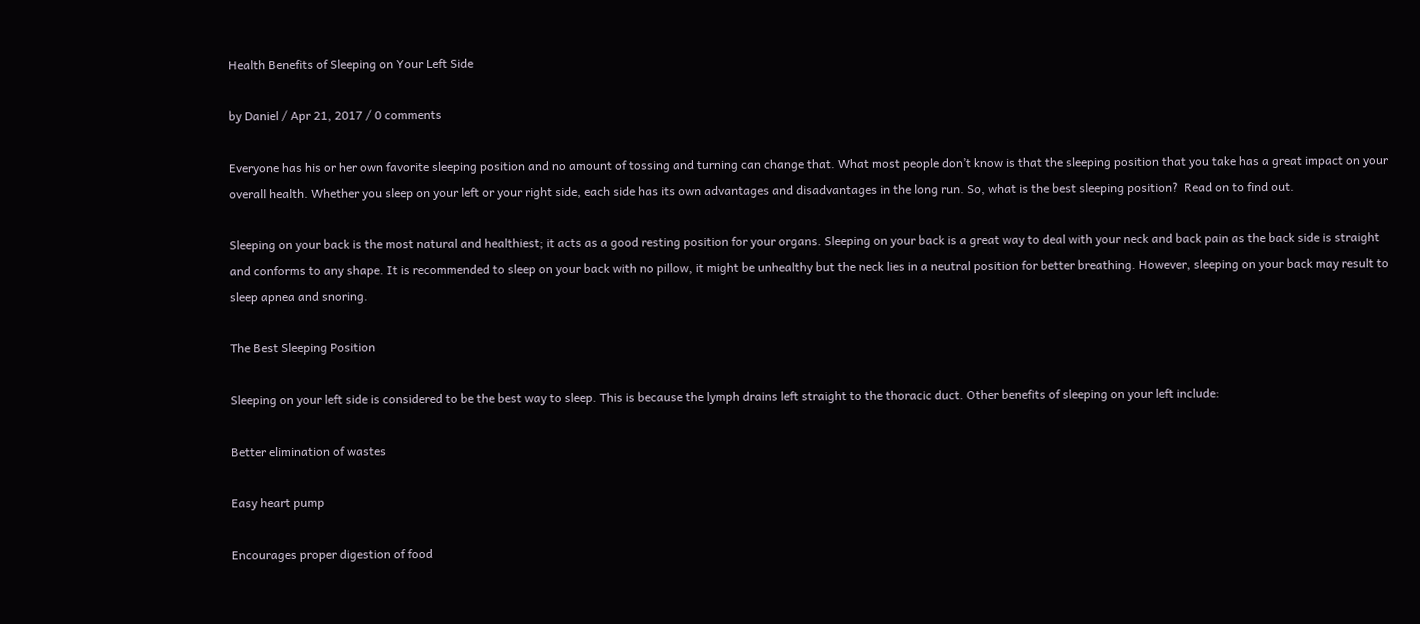Health Benefits of Sleeping on Your Left Side

by Daniel / Apr 21, 2017 / 0 comments

Everyone has his or her own favorite sleeping position and no amount of tossing and turning can change that. What most people don’t know is that the sleeping position that you take has a great impact on your overall health. Whether you sleep on your left or your right side, each side has its own advantages and disadvantages in the long run. So, what is the best sleeping position?  Read on to find out.

Sleeping on your back is the most natural and healthiest; it acts as a good resting position for your organs. Sleeping on your back is a great way to deal with your neck and back pain as the back side is straight and conforms to any shape. It is recommended to sleep on your back with no pillow, it might be unhealthy but the neck lies in a neutral position for better breathing. However, sleeping on your back may result to sleep apnea and snoring.

The Best Sleeping Position

Sleeping on your left side is considered to be the best way to sleep. This is because the lymph drains left straight to the thoracic duct. Other benefits of sleeping on your left include:

Better elimination of wastes

Easy heart pump

Encourages proper digestion of food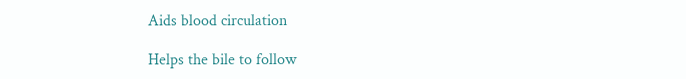Aids blood circulation

Helps the bile to follow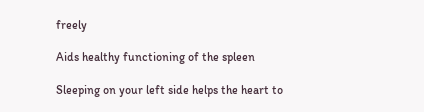freely

Aids healthy functioning of the spleen

Sleeping on your left side helps the heart to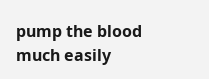pump the blood much easily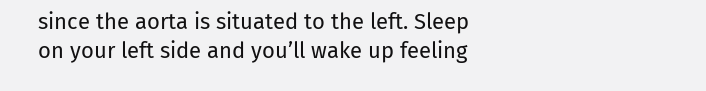since the aorta is situated to the left. Sleep on your left side and you’ll wake up feeling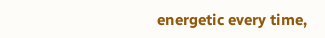energetic every time,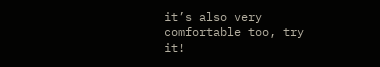it’s also very comfortable too, try it!